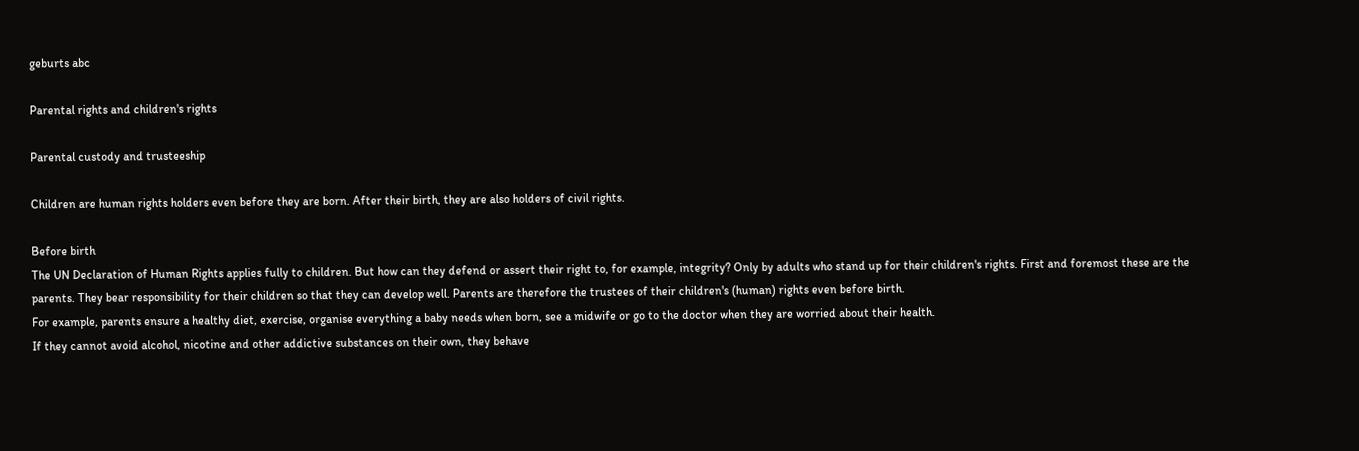geburts abc

Parental rights and children's rights

Parental custody and trusteeship

Children are human rights holders even before they are born. After their birth, they are also holders of civil rights.

Before birth
The UN Declaration of Human Rights applies fully to children. But how can they defend or assert their right to, for example, integrity? Only by adults who stand up for their children's rights. First and foremost these are the parents. They bear responsibility for their children so that they can develop well. Parents are therefore the trustees of their children's (human) rights even before birth.
For example, parents ensure a healthy diet, exercise, organise everything a baby needs when born, see a midwife or go to the doctor when they are worried about their health.
If they cannot avoid alcohol, nicotine and other addictive substances on their own, they behave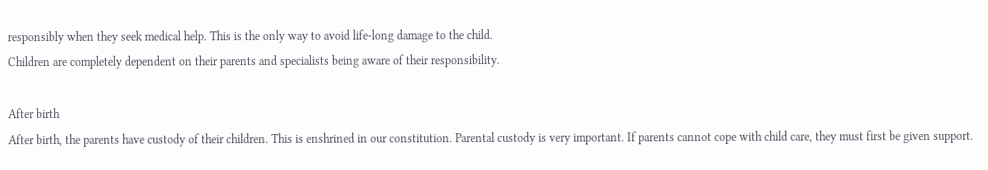responsibly when they seek medical help. This is the only way to avoid life-long damage to the child.
Children are completely dependent on their parents and specialists being aware of their responsibility.

After birth
After birth, the parents have custody of their children. This is enshrined in our constitution. Parental custody is very important. If parents cannot cope with child care, they must first be given support.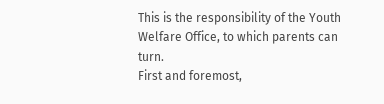This is the responsibility of the Youth Welfare Office, to which parents can turn.
First and foremost,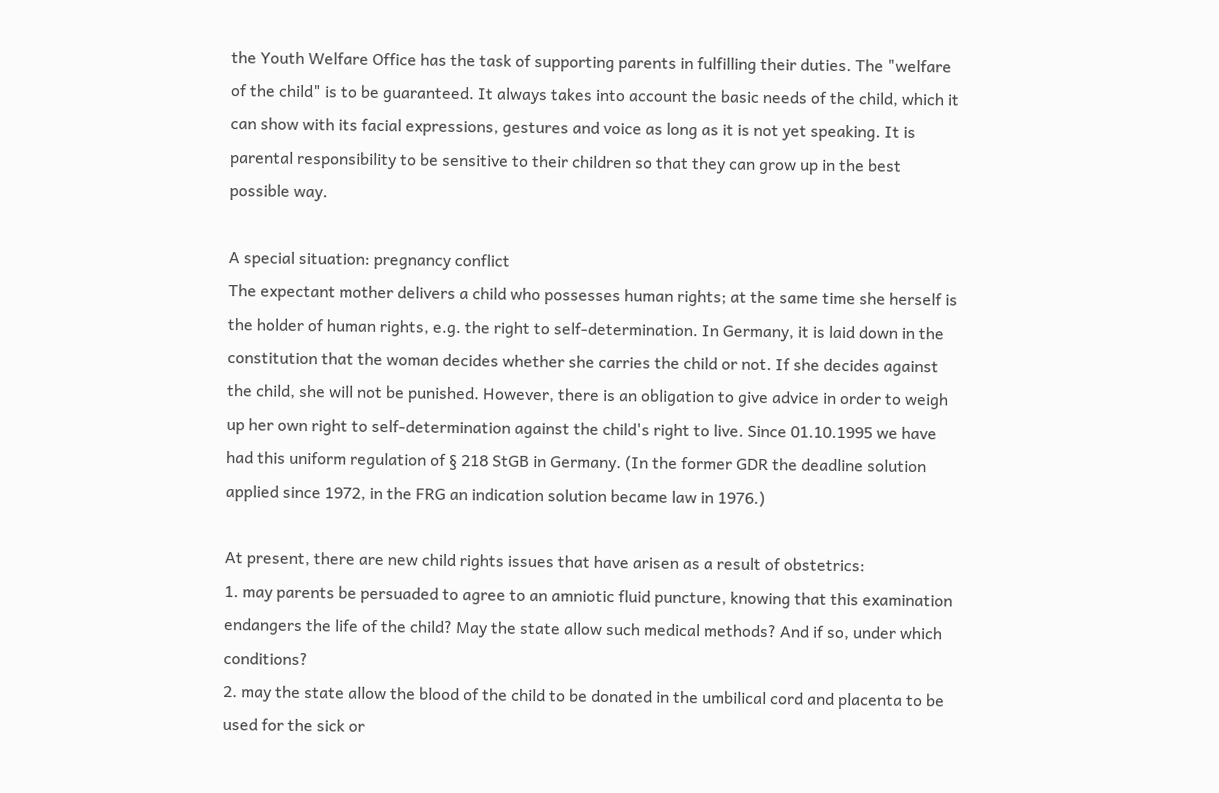the Youth Welfare Office has the task of supporting parents in fulfilling their duties. The "welfare of the child" is to be guaranteed. It always takes into account the basic needs of the child, which it can show with its facial expressions, gestures and voice as long as it is not yet speaking. It is parental responsibility to be sensitive to their children so that they can grow up in the best possible way.

A special situation: pregnancy conflict
The expectant mother delivers a child who possesses human rights; at the same time she herself is the holder of human rights, e.g. the right to self-determination. In Germany, it is laid down in the constitution that the woman decides whether she carries the child or not. If she decides against the child, she will not be punished. However, there is an obligation to give advice in order to weigh up her own right to self-determination against the child's right to live. Since 01.10.1995 we have had this uniform regulation of § 218 StGB in Germany. (In the former GDR the deadline solution applied since 1972, in the FRG an indication solution became law in 1976.)

At present, there are new child rights issues that have arisen as a result of obstetrics:
1. may parents be persuaded to agree to an amniotic fluid puncture, knowing that this examination endangers the life of the child? May the state allow such medical methods? And if so, under which conditions?
2. may the state allow the blood of the child to be donated in the umbilical cord and placenta to be used for the sick or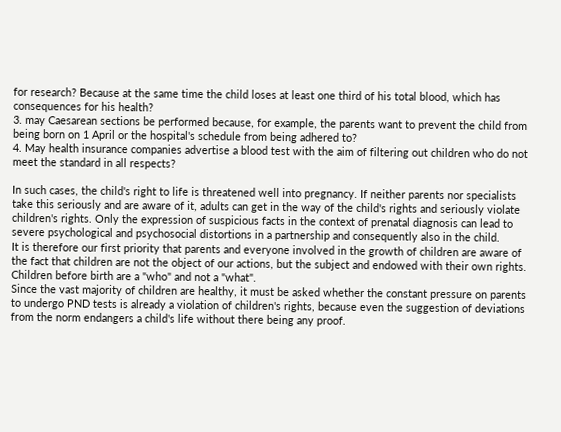for research? Because at the same time the child loses at least one third of his total blood, which has consequences for his health?
3. may Caesarean sections be performed because, for example, the parents want to prevent the child from being born on 1 April or the hospital's schedule from being adhered to?
4. May health insurance companies advertise a blood test with the aim of filtering out children who do not meet the standard in all respects?

In such cases, the child's right to life is threatened well into pregnancy. If neither parents nor specialists take this seriously and are aware of it, adults can get in the way of the child's rights and seriously violate children's rights. Only the expression of suspicious facts in the context of prenatal diagnosis can lead to severe psychological and psychosocial distortions in a partnership and consequently also in the child.
It is therefore our first priority that parents and everyone involved in the growth of children are aware of the fact that children are not the object of our actions, but the subject and endowed with their own rights. Children before birth are a "who" and not a "what".
Since the vast majority of children are healthy, it must be asked whether the constant pressure on parents to undergo PND tests is already a violation of children's rights, because even the suggestion of deviations from the norm endangers a child's life without there being any proof.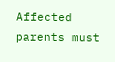Affected parents must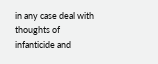in any case deal with thoughts of infanticide and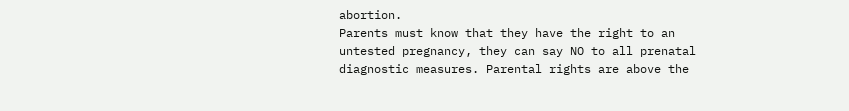abortion.
Parents must know that they have the right to an untested pregnancy, they can say NO to all prenatal diagnostic measures. Parental rights are above the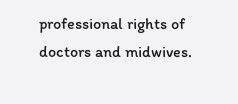professional rights of doctors and midwives.